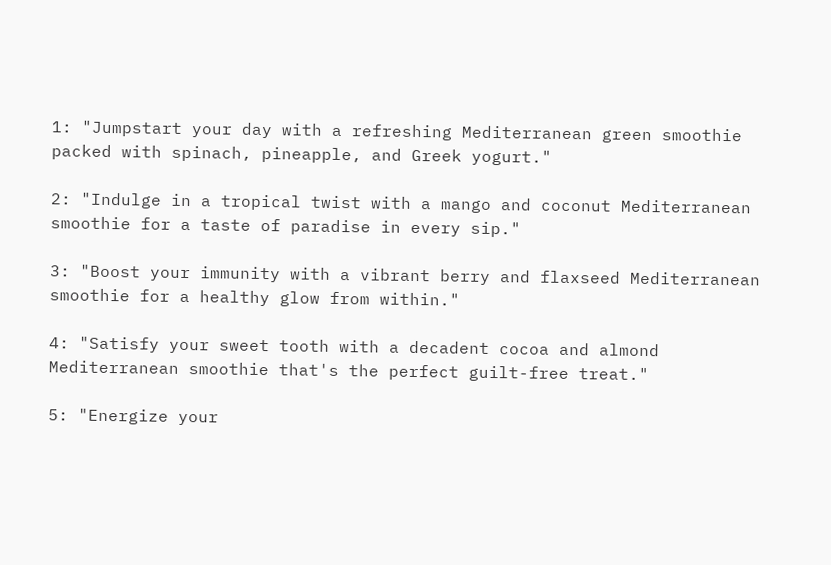1: "Jumpstart your day with a refreshing Mediterranean green smoothie packed with spinach, pineapple, and Greek yogurt."

2: "Indulge in a tropical twist with a mango and coconut Mediterranean smoothie for a taste of paradise in every sip."

3: "Boost your immunity with a vibrant berry and flaxseed Mediterranean smoothie for a healthy glow from within."

4: "Satisfy your sweet tooth with a decadent cocoa and almond Mediterranean smoothie that's the perfect guilt-free treat."

5: "Energize your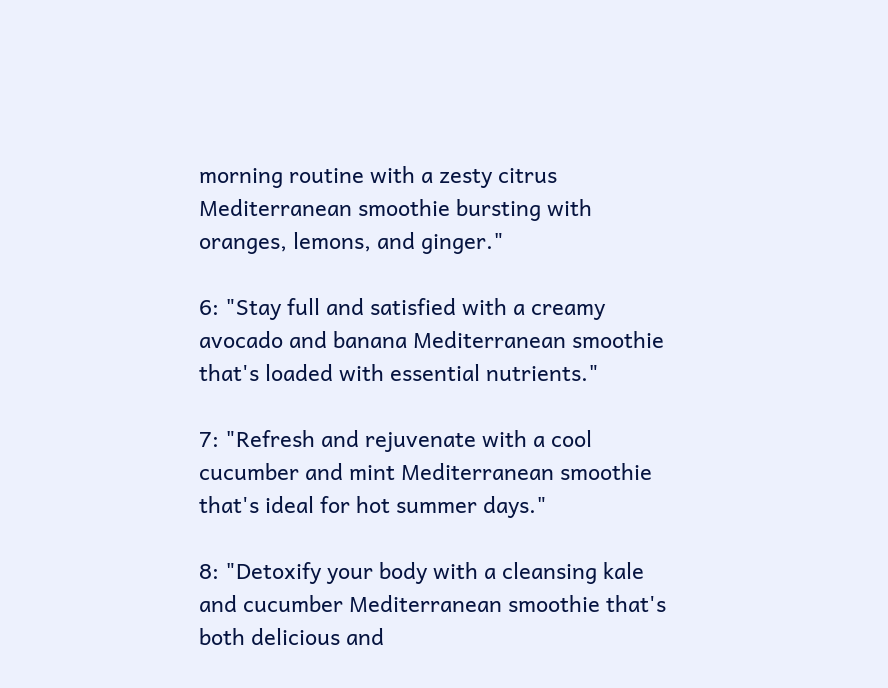morning routine with a zesty citrus Mediterranean smoothie bursting with oranges, lemons, and ginger."

6: "Stay full and satisfied with a creamy avocado and banana Mediterranean smoothie that's loaded with essential nutrients."

7: "Refresh and rejuvenate with a cool cucumber and mint Mediterranean smoothie that's ideal for hot summer days."

8: "Detoxify your body with a cleansing kale and cucumber Mediterranean smoothie that's both delicious and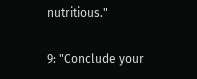nutritious."

9: "Conclude your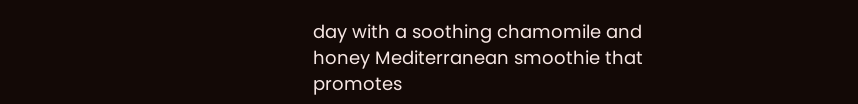day with a soothing chamomile and honey Mediterranean smoothie that promotes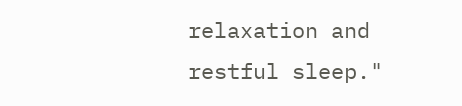relaxation and restful sleep."